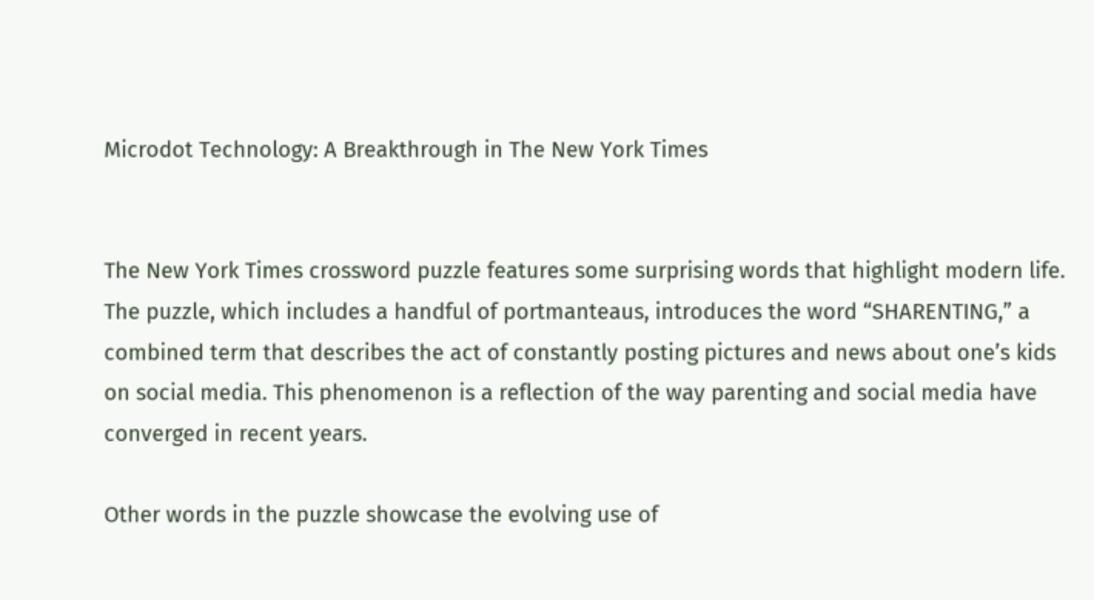Microdot Technology: A Breakthrough in The New York Times


The New York Times crossword puzzle features some surprising words that highlight modern life. The puzzle, which includes a handful of portmanteaus, introduces the word “SHARENTING,” a combined term that describes the act of constantly posting pictures and news about one’s kids on social media. This phenomenon is a reflection of the way parenting and social media have converged in recent years.

Other words in the puzzle showcase the evolving use of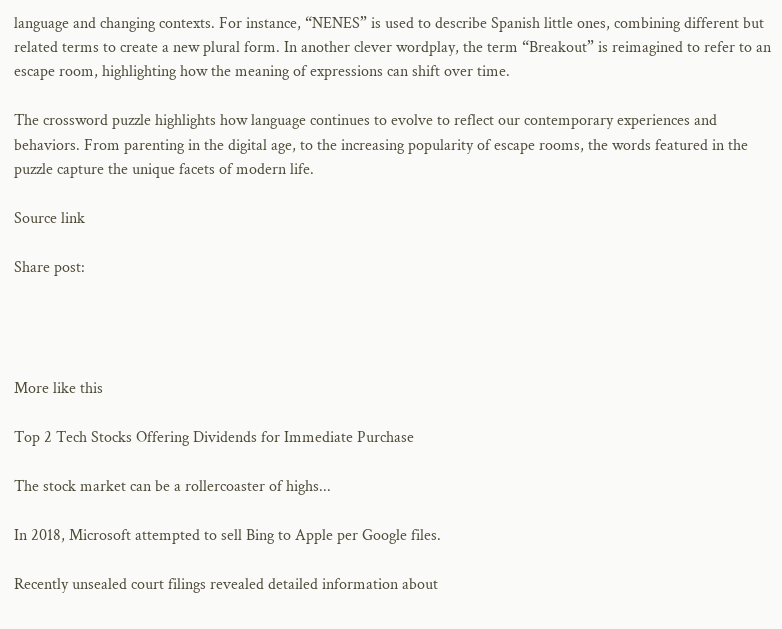language and changing contexts. For instance, “NENES” is used to describe Spanish little ones, combining different but related terms to create a new plural form. In another clever wordplay, the term “Breakout” is reimagined to refer to an escape room, highlighting how the meaning of expressions can shift over time.

The crossword puzzle highlights how language continues to evolve to reflect our contemporary experiences and behaviors. From parenting in the digital age, to the increasing popularity of escape rooms, the words featured in the puzzle capture the unique facets of modern life.

Source link

Share post:




More like this

Top 2 Tech Stocks Offering Dividends for Immediate Purchase

The stock market can be a rollercoaster of highs...

In 2018, Microsoft attempted to sell Bing to Apple per Google files.

Recently unsealed court filings revealed detailed information about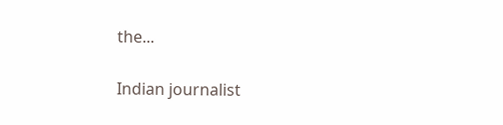the...

Indian journalist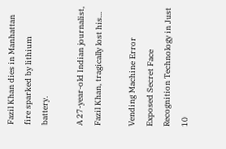Fazil Khan dies in Manhattan fire sparked by lithium battery.

A 27-year-old Indian journalist, Fazil Khan, tragically lost his...

Vending Machine Error Exposed Secret Face Recognition Technology in Just 10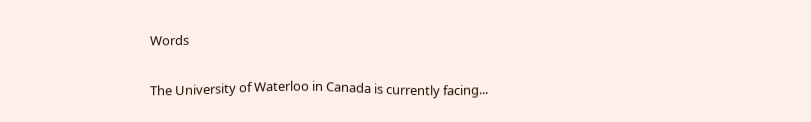Words

The University of Waterloo in Canada is currently facing...